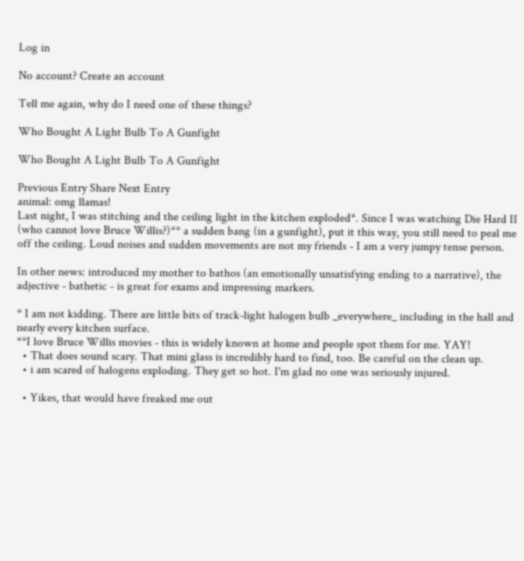Log in

No account? Create an account

Tell me again, why do I need one of these things?

Who Bought A Light Bulb To A Gunfight

Who Bought A Light Bulb To A Gunfight

Previous Entry Share Next Entry
animal: omg llamas!
Last night, I was stitching and the ceiling light in the kitchen exploded*. Since I was watching Die Hard II (who cannot love Bruce Willis?)** a sudden bang (in a gunfight), put it this way, you still need to peal me off the ceiling. Loud noises and sudden movements are not my friends - I am a very jumpy tense person.

In other news: introduced my mother to bathos (an emotionally unsatisfying ending to a narrative), the adjective - bathetic - is great for exams and impressing markers.

* I am not kidding. There are little bits of track-light halogen bulb _everywhere_ including in the hall and nearly every kitchen surface.
**I love Bruce Willis movies - this is widely known at home and people spot them for me. YAY!
  • That does sound scary. That mini glass is incredibly hard to find, too. Be careful on the clean up.
  • i am scared of halogens exploding. They get so hot. I'm glad no one was seriously injured.

  • Yikes, that would have freaked me out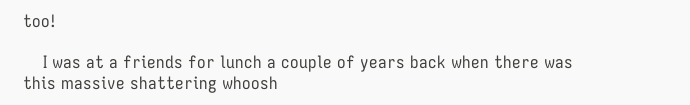too!

    I was at a friends for lunch a couple of years back when there was this massive shattering whoosh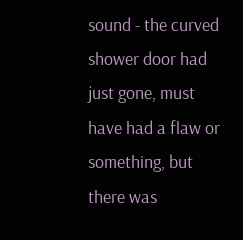sound - the curved shower door had just gone, must have had a flaw or something, but there was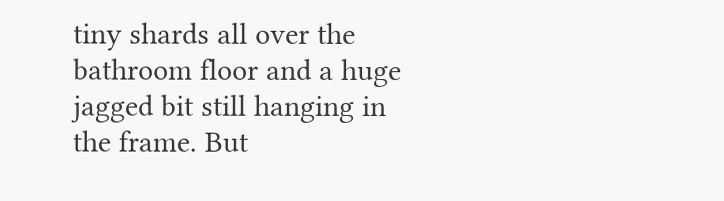tiny shards all over the bathroom floor and a huge jagged bit still hanging in the frame. But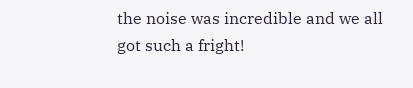the noise was incredible and we all got such a fright!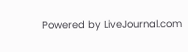Powered by LiveJournal.com